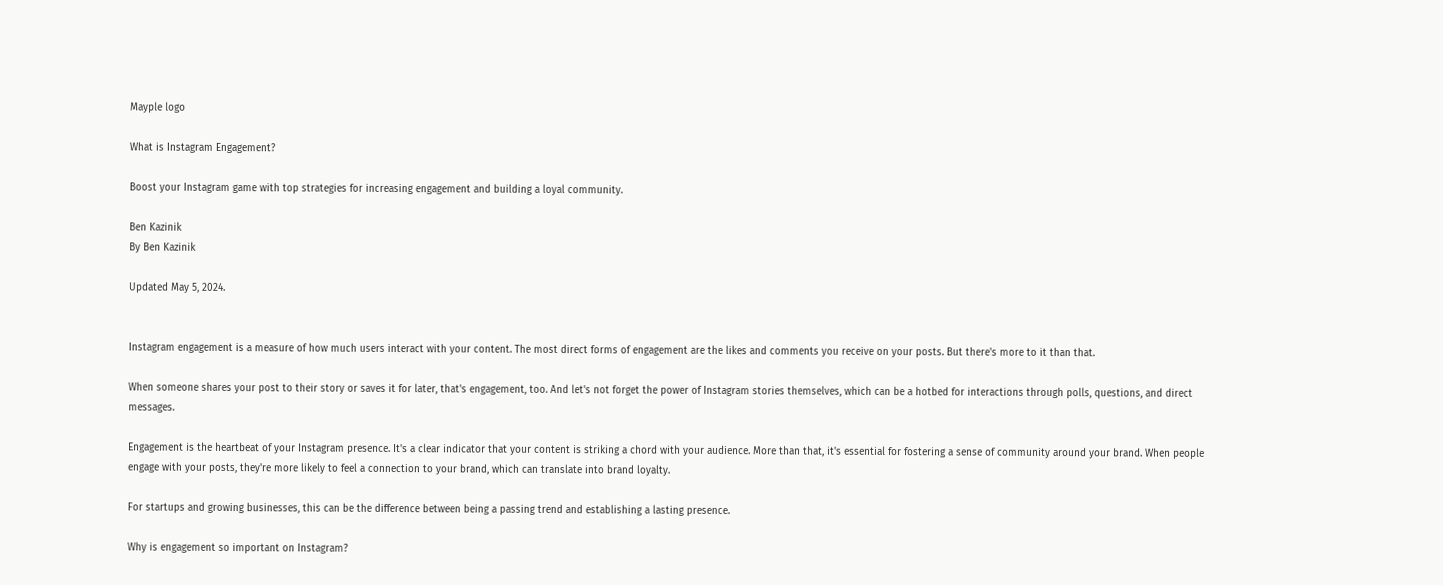Mayple logo

What is Instagram Engagement?

Boost your Instagram game with top strategies for increasing engagement and building a loyal community.

Ben Kazinik
By Ben Kazinik

Updated May 5, 2024.


Instagram engagement is a measure of how much users interact with your content. The most direct forms of engagement are the likes and comments you receive on your posts. But there's more to it than that.

When someone shares your post to their story or saves it for later, that's engagement, too. And let's not forget the power of Instagram stories themselves, which can be a hotbed for interactions through polls, questions, and direct messages.

Engagement is the heartbeat of your Instagram presence. It's a clear indicator that your content is striking a chord with your audience. More than that, it's essential for fostering a sense of community around your brand. When people engage with your posts, they're more likely to feel a connection to your brand, which can translate into brand loyalty.

For startups and growing businesses, this can be the difference between being a passing trend and establishing a lasting presence.

Why is engagement so important on Instagram?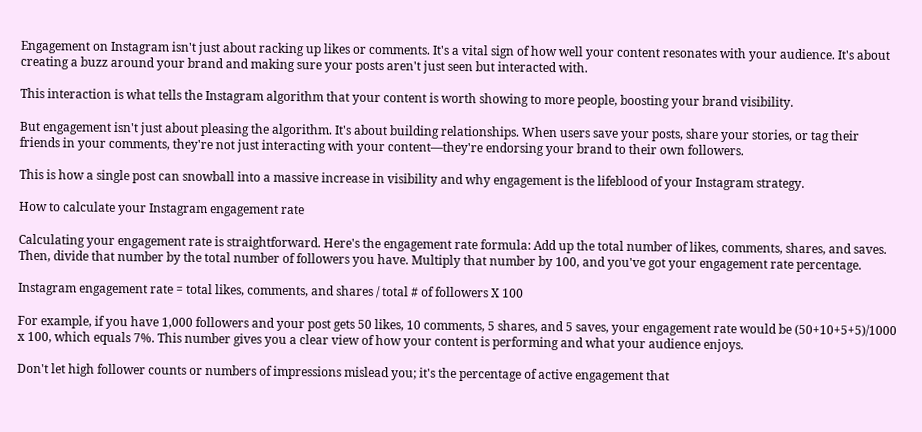Engagement on Instagram isn't just about racking up likes or comments. It's a vital sign of how well your content resonates with your audience. It's about creating a buzz around your brand and making sure your posts aren't just seen but interacted with.

This interaction is what tells the Instagram algorithm that your content is worth showing to more people, boosting your brand visibility.

But engagement isn't just about pleasing the algorithm. It's about building relationships. When users save your posts, share your stories, or tag their friends in your comments, they're not just interacting with your content—they're endorsing your brand to their own followers.

This is how a single post can snowball into a massive increase in visibility and why engagement is the lifeblood of your Instagram strategy.

How to calculate your Instagram engagement rate

Calculating your engagement rate is straightforward. Here's the engagement rate formula: Add up the total number of likes, comments, shares, and saves. Then, divide that number by the total number of followers you have. Multiply that number by 100, and you've got your engagement rate percentage.

Instagram engagement rate = total likes, comments, and shares / total # of followers X 100

For example, if you have 1,000 followers and your post gets 50 likes, 10 comments, 5 shares, and 5 saves, your engagement rate would be (50+10+5+5)/1000 x 100, which equals 7%. This number gives you a clear view of how your content is performing and what your audience enjoys.

Don't let high follower counts or numbers of impressions mislead you; it's the percentage of active engagement that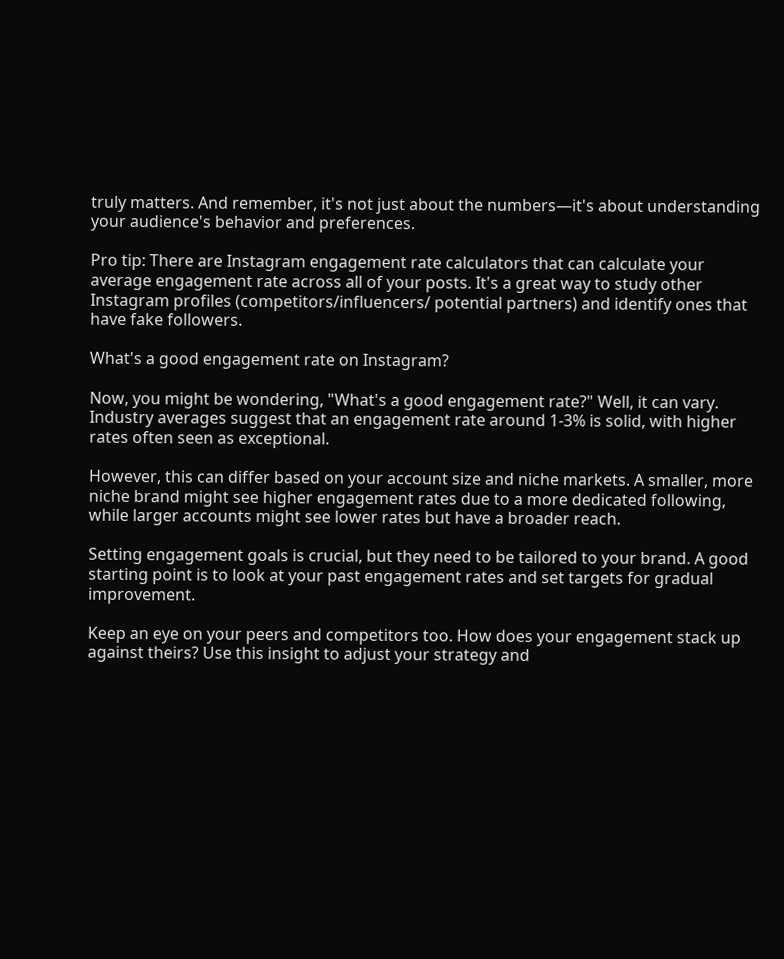truly matters. And remember, it's not just about the numbers—it's about understanding your audience's behavior and preferences.

Pro tip: There are Instagram engagement rate calculators that can calculate your average engagement rate across all of your posts. It's a great way to study other Instagram profiles (competitors/influencers/ potential partners) and identify ones that have fake followers.

What's a good engagement rate on Instagram?

Now, you might be wondering, "What's a good engagement rate?" Well, it can vary. Industry averages suggest that an engagement rate around 1-3% is solid, with higher rates often seen as exceptional.

However, this can differ based on your account size and niche markets. A smaller, more niche brand might see higher engagement rates due to a more dedicated following, while larger accounts might see lower rates but have a broader reach.

Setting engagement goals is crucial, but they need to be tailored to your brand. A good starting point is to look at your past engagement rates and set targets for gradual improvement.

Keep an eye on your peers and competitors too. How does your engagement stack up against theirs? Use this insight to adjust your strategy and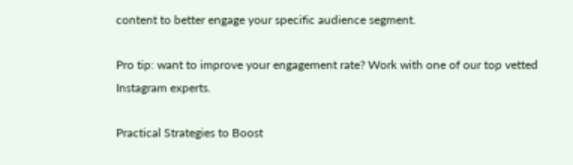content to better engage your specific audience segment.

Pro tip: want to improve your engagement rate? Work with one of our top vetted Instagram experts.

Practical Strategies to Boost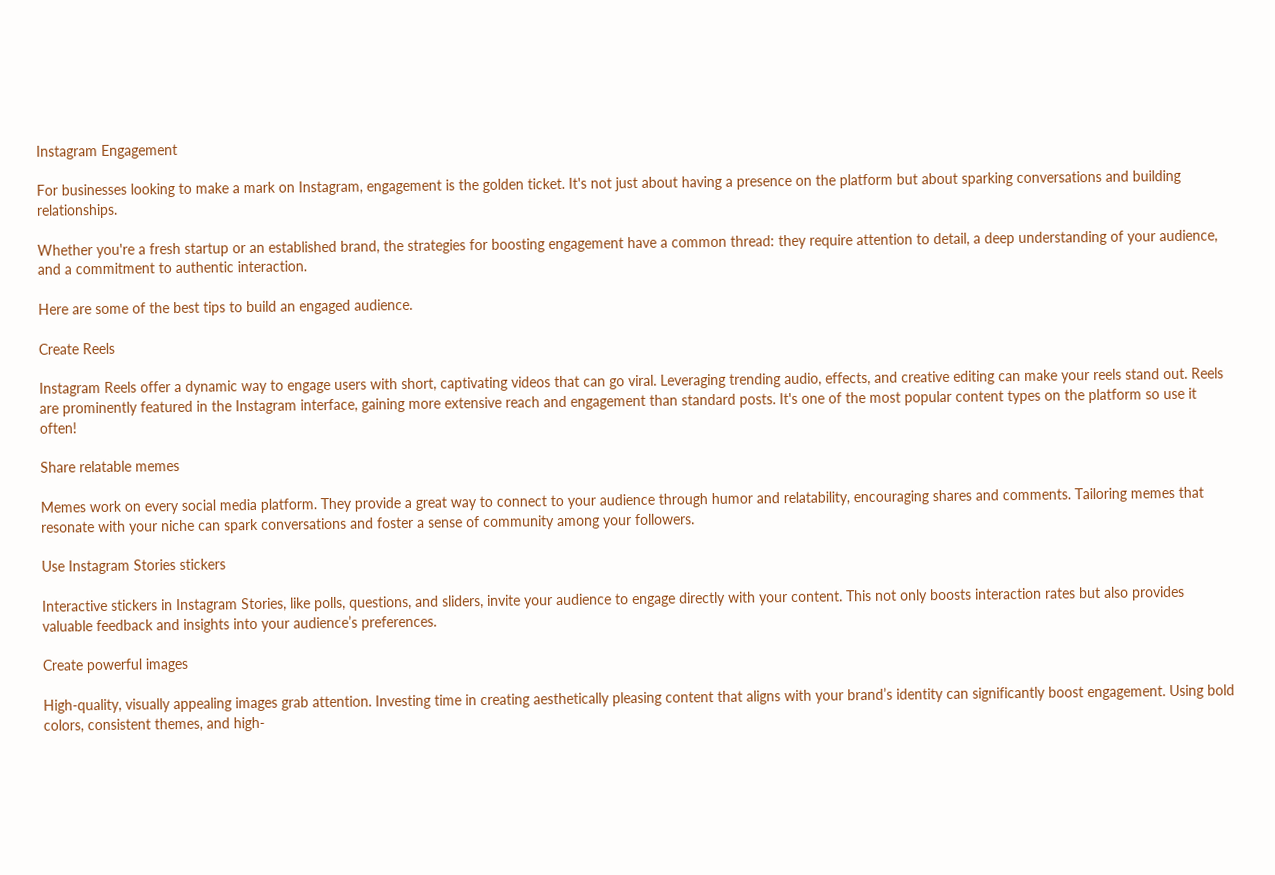Instagram Engagement

For businesses looking to make a mark on Instagram, engagement is the golden ticket. It's not just about having a presence on the platform but about sparking conversations and building relationships.

Whether you're a fresh startup or an established brand, the strategies for boosting engagement have a common thread: they require attention to detail, a deep understanding of your audience, and a commitment to authentic interaction.

Here are some of the best tips to build an engaged audience.

Create Reels

Instagram Reels offer a dynamic way to engage users with short, captivating videos that can go viral. Leveraging trending audio, effects, and creative editing can make your reels stand out. Reels are prominently featured in the Instagram interface, gaining more extensive reach and engagement than standard posts. It's one of the most popular content types on the platform so use it often!

Share relatable memes

Memes work on every social media platform. They provide a great way to connect to your audience through humor and relatability, encouraging shares and comments. Tailoring memes that resonate with your niche can spark conversations and foster a sense of community among your followers.

Use Instagram Stories stickers

Interactive stickers in Instagram Stories, like polls, questions, and sliders, invite your audience to engage directly with your content. This not only boosts interaction rates but also provides valuable feedback and insights into your audience’s preferences.

Create powerful images

High-quality, visually appealing images grab attention. Investing time in creating aesthetically pleasing content that aligns with your brand’s identity can significantly boost engagement. Using bold colors, consistent themes, and high-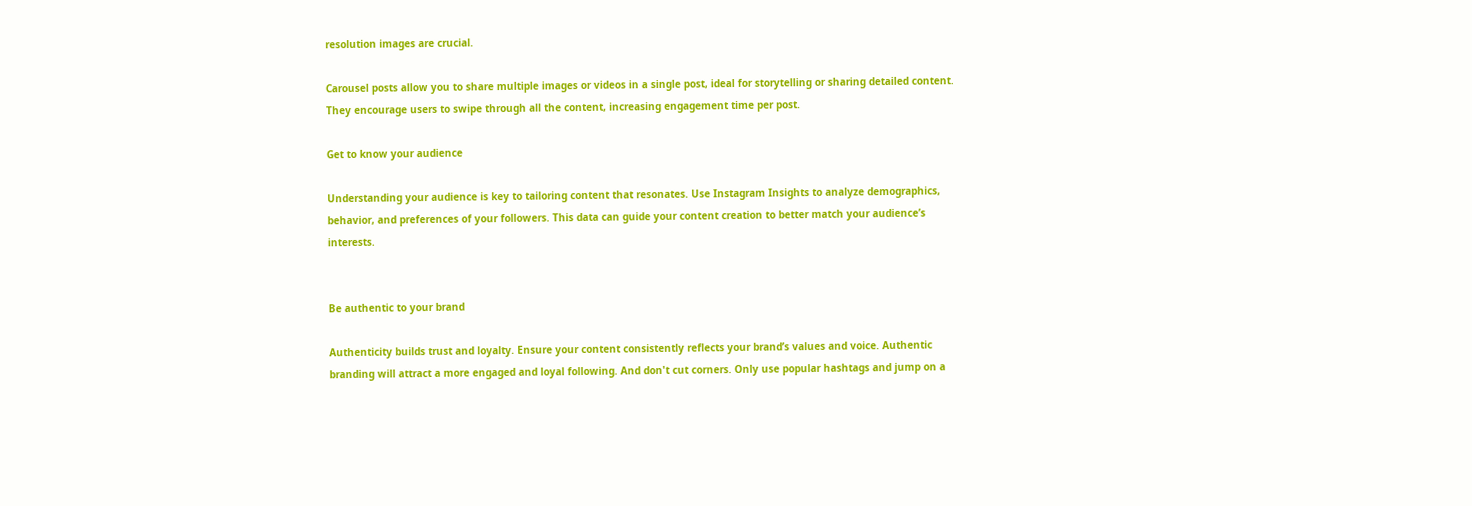resolution images are crucial.

Carousel posts allow you to share multiple images or videos in a single post, ideal for storytelling or sharing detailed content. They encourage users to swipe through all the content, increasing engagement time per post.

Get to know your audience

Understanding your audience is key to tailoring content that resonates. Use Instagram Insights to analyze demographics, behavior, and preferences of your followers. This data can guide your content creation to better match your audience’s interests.


Be authentic to your brand

Authenticity builds trust and loyalty. Ensure your content consistently reflects your brand’s values and voice. Authentic branding will attract a more engaged and loyal following. And don't cut corners. Only use popular hashtags and jump on a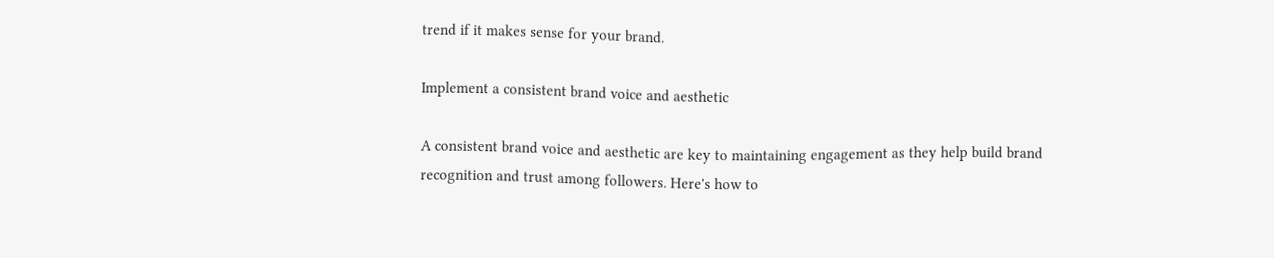trend if it makes sense for your brand.

Implement a consistent brand voice and aesthetic

A consistent brand voice and aesthetic are key to maintaining engagement as they help build brand recognition and trust among followers. Here's how to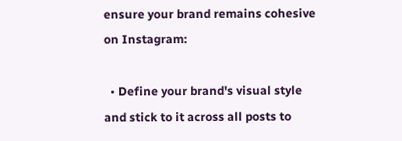ensure your brand remains cohesive on Instagram:

  • Define your brand's visual style and stick to it across all posts to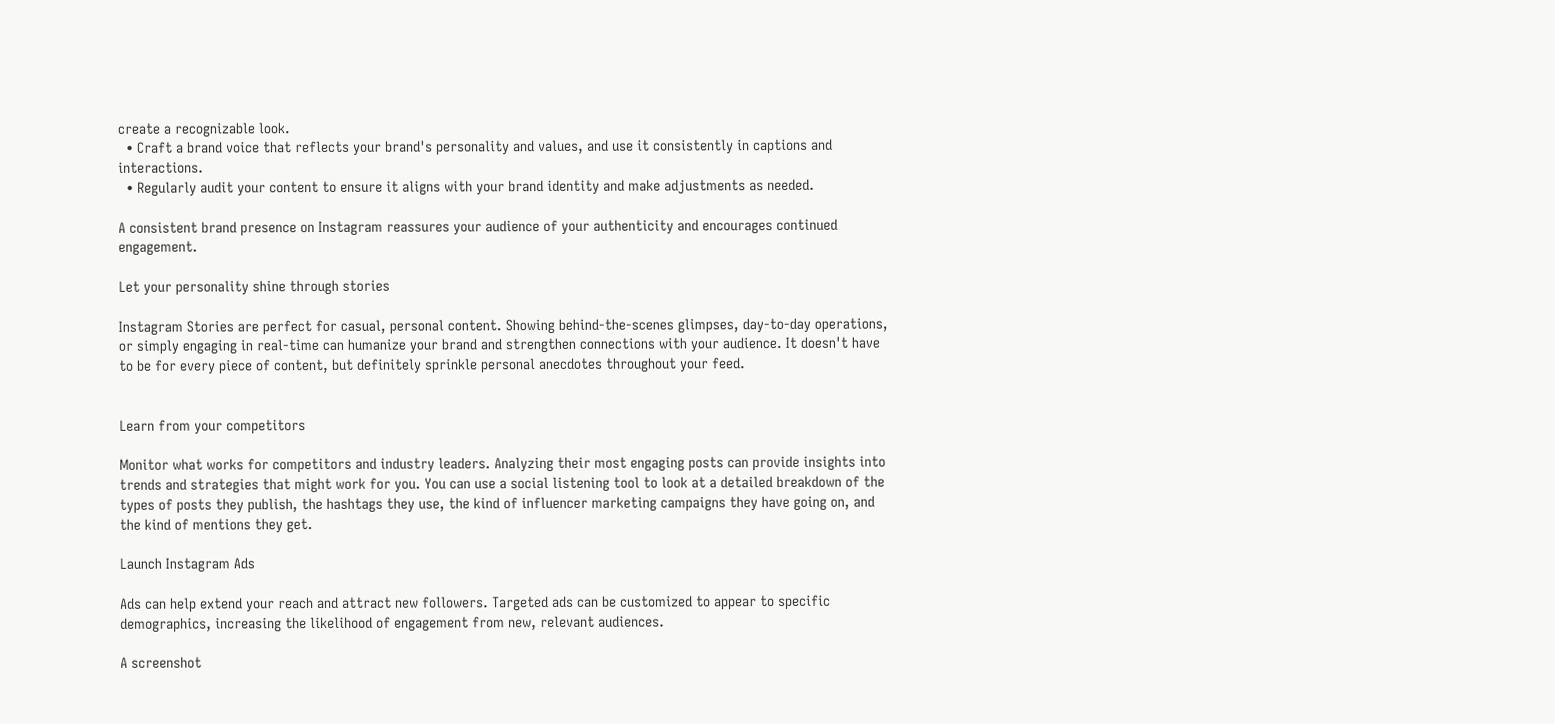create a recognizable look.
  • Craft a brand voice that reflects your brand's personality and values, and use it consistently in captions and interactions.
  • Regularly audit your content to ensure it aligns with your brand identity and make adjustments as needed.

A consistent brand presence on Instagram reassures your audience of your authenticity and encourages continued engagement.

Let your personality shine through stories

Instagram Stories are perfect for casual, personal content. Showing behind-the-scenes glimpses, day-to-day operations, or simply engaging in real-time can humanize your brand and strengthen connections with your audience. It doesn't have to be for every piece of content, but definitely sprinkle personal anecdotes throughout your feed.


Learn from your competitors

Monitor what works for competitors and industry leaders. Analyzing their most engaging posts can provide insights into trends and strategies that might work for you. You can use a social listening tool to look at a detailed breakdown of the types of posts they publish, the hashtags they use, the kind of influencer marketing campaigns they have going on, and the kind of mentions they get.

Launch Instagram Ads

Ads can help extend your reach and attract new followers. Targeted ads can be customized to appear to specific demographics, increasing the likelihood of engagement from new, relevant audiences.

A screenshot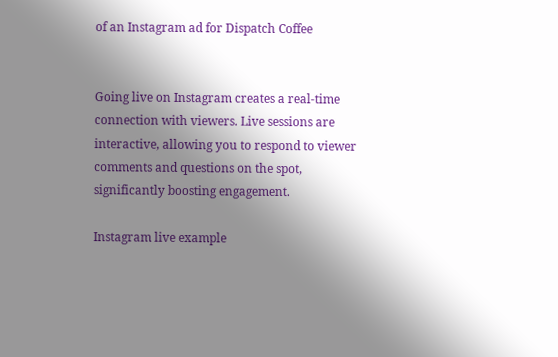of an Instagram ad for Dispatch Coffee


Going live on Instagram creates a real-time connection with viewers. Live sessions are interactive, allowing you to respond to viewer comments and questions on the spot, significantly boosting engagement.

Instagram live example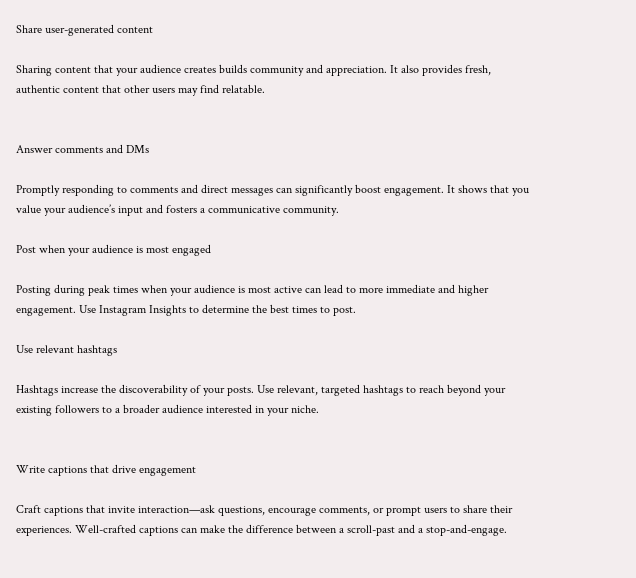Share user-generated content

Sharing content that your audience creates builds community and appreciation. It also provides fresh, authentic content that other users may find relatable.


Answer comments and DMs

Promptly responding to comments and direct messages can significantly boost engagement. It shows that you value your audience’s input and fosters a communicative community.

Post when your audience is most engaged

Posting during peak times when your audience is most active can lead to more immediate and higher engagement. Use Instagram Insights to determine the best times to post.

Use relevant hashtags

Hashtags increase the discoverability of your posts. Use relevant, targeted hashtags to reach beyond your existing followers to a broader audience interested in your niche.


Write captions that drive engagement

Craft captions that invite interaction—ask questions, encourage comments, or prompt users to share their experiences. Well-crafted captions can make the difference between a scroll-past and a stop-and-engage.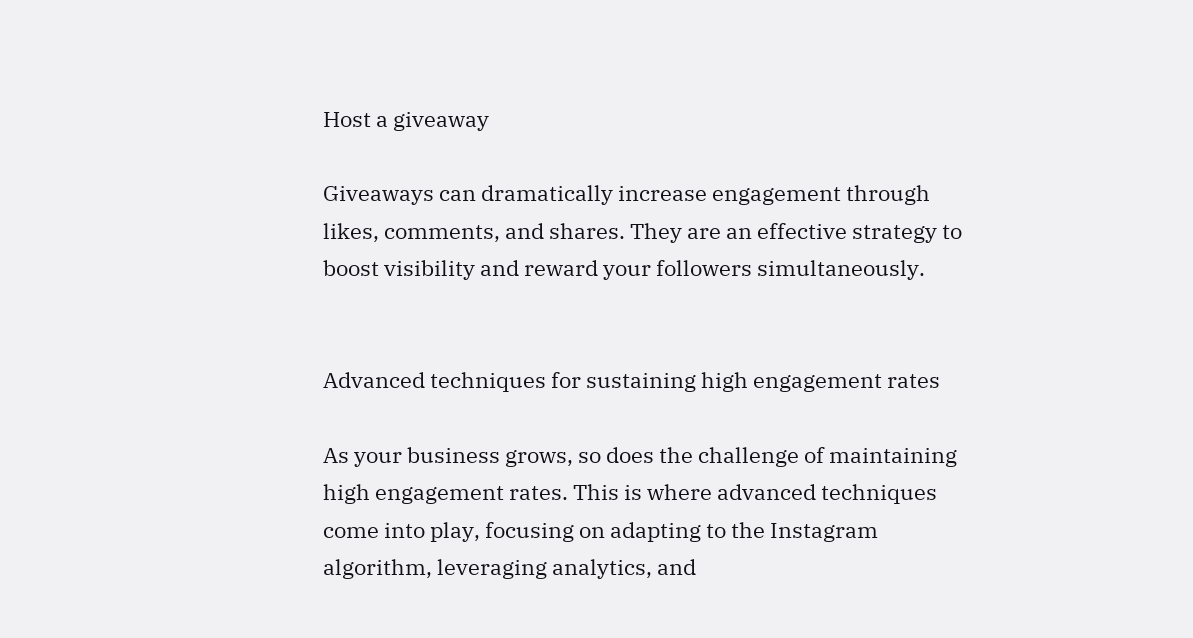Host a giveaway

Giveaways can dramatically increase engagement through likes, comments, and shares. They are an effective strategy to boost visibility and reward your followers simultaneously.


Advanced techniques for sustaining high engagement rates

As your business grows, so does the challenge of maintaining high engagement rates. This is where advanced techniques come into play, focusing on adapting to the Instagram algorithm, leveraging analytics, and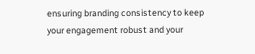ensuring branding consistency to keep your engagement robust and your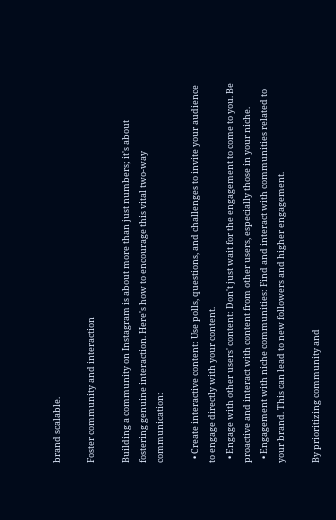brand scalable.

Foster community and interaction

Building a community on Instagram is about more than just numbers; it's about fostering genuine interaction. Here's how to encourage this vital two-way communication:

  • Create interactive content: Use polls, questions, and challenges to invite your audience to engage directly with your content.
  • Engage with other users' content: Don't just wait for the engagement to come to you. Be proactive and interact with content from other users, especially those in your niche.
  • Engagement with niche communities: Find and interact with communities related to your brand. This can lead to new followers and higher engagement.

By prioritizing community and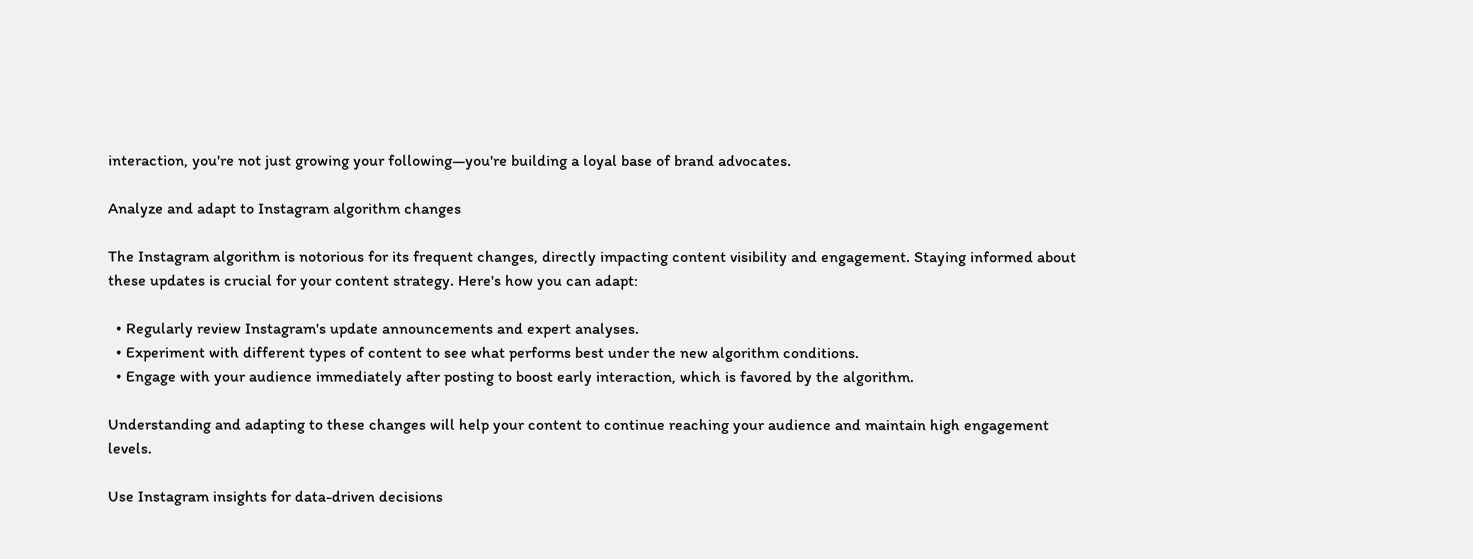interaction, you're not just growing your following—you're building a loyal base of brand advocates.

Analyze and adapt to Instagram algorithm changes

The Instagram algorithm is notorious for its frequent changes, directly impacting content visibility and engagement. Staying informed about these updates is crucial for your content strategy. Here's how you can adapt:

  • Regularly review Instagram's update announcements and expert analyses.
  • Experiment with different types of content to see what performs best under the new algorithm conditions.
  • Engage with your audience immediately after posting to boost early interaction, which is favored by the algorithm.

Understanding and adapting to these changes will help your content to continue reaching your audience and maintain high engagement levels.

Use Instagram insights for data-driven decisions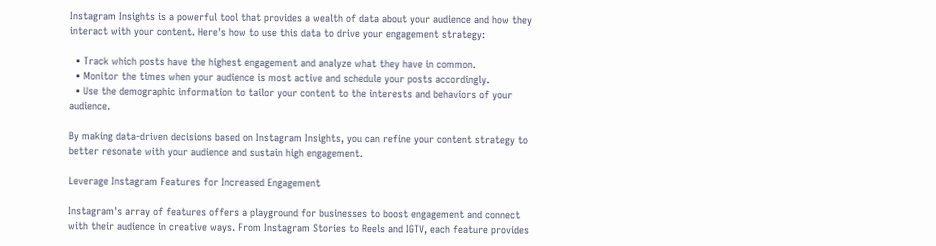Instagram Insights is a powerful tool that provides a wealth of data about your audience and how they interact with your content. Here's how to use this data to drive your engagement strategy:

  • Track which posts have the highest engagement and analyze what they have in common.
  • Monitor the times when your audience is most active and schedule your posts accordingly.
  • Use the demographic information to tailor your content to the interests and behaviors of your audience.

By making data-driven decisions based on Instagram Insights, you can refine your content strategy to better resonate with your audience and sustain high engagement.

Leverage Instagram Features for Increased Engagement

Instagram's array of features offers a playground for businesses to boost engagement and connect with their audience in creative ways. From Instagram Stories to Reels and IGTV, each feature provides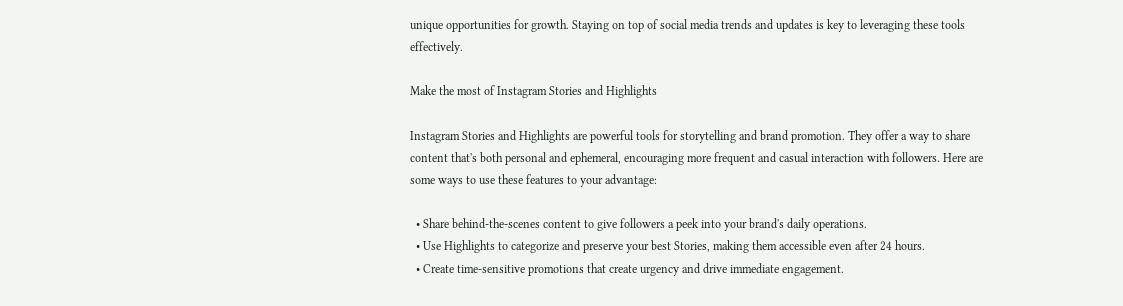unique opportunities for growth. Staying on top of social media trends and updates is key to leveraging these tools effectively.

Make the most of Instagram Stories and Highlights

Instagram Stories and Highlights are powerful tools for storytelling and brand promotion. They offer a way to share content that's both personal and ephemeral, encouraging more frequent and casual interaction with followers. Here are some ways to use these features to your advantage:

  • Share behind-the-scenes content to give followers a peek into your brand's daily operations.
  • Use Highlights to categorize and preserve your best Stories, making them accessible even after 24 hours.
  • Create time-sensitive promotions that create urgency and drive immediate engagement.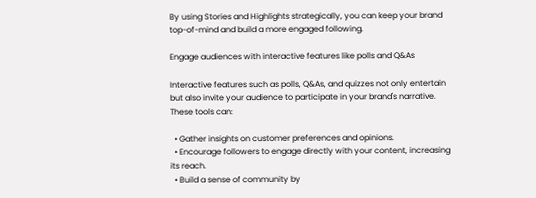By using Stories and Highlights strategically, you can keep your brand top-of-mind and build a more engaged following.

Engage audiences with interactive features like polls and Q&As

Interactive features such as polls, Q&As, and quizzes not only entertain but also invite your audience to participate in your brand's narrative. These tools can:

  • Gather insights on customer preferences and opinions.
  • Encourage followers to engage directly with your content, increasing its reach.
  • Build a sense of community by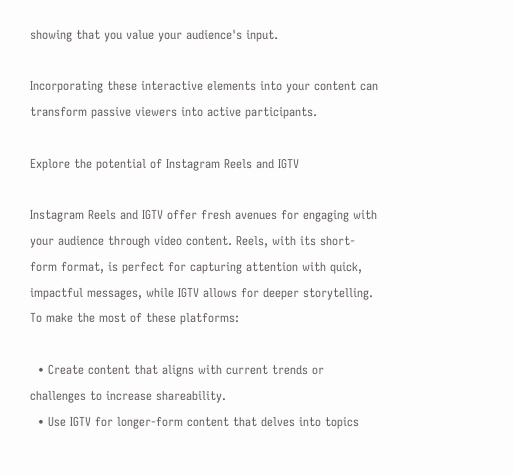showing that you value your audience's input.

Incorporating these interactive elements into your content can transform passive viewers into active participants.

Explore the potential of Instagram Reels and IGTV

Instagram Reels and IGTV offer fresh avenues for engaging with your audience through video content. Reels, with its short-form format, is perfect for capturing attention with quick, impactful messages, while IGTV allows for deeper storytelling. To make the most of these platforms:

  • Create content that aligns with current trends or challenges to increase shareability.
  • Use IGTV for longer-form content that delves into topics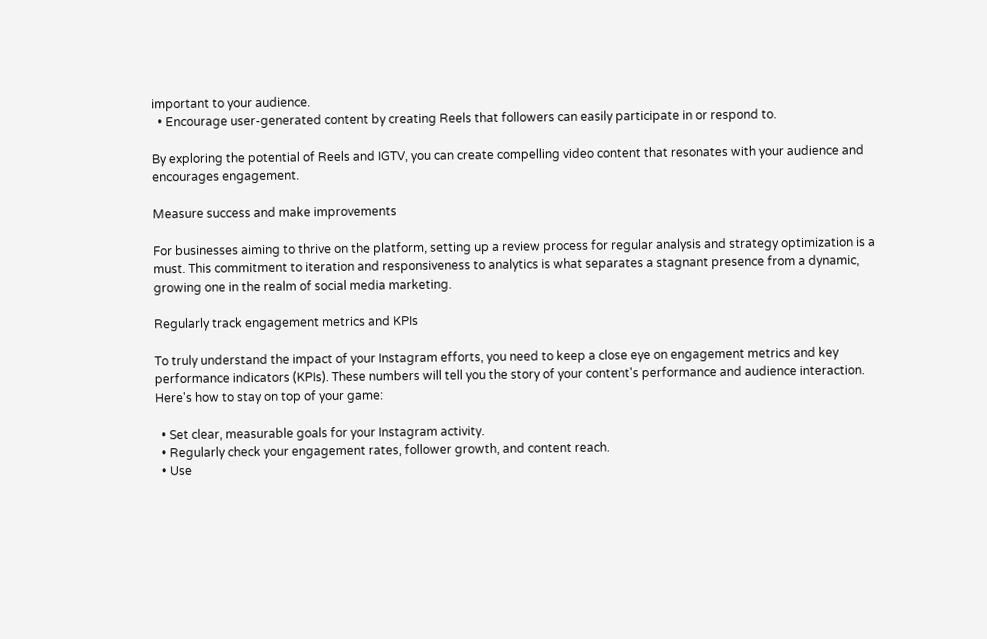important to your audience.
  • Encourage user-generated content by creating Reels that followers can easily participate in or respond to.

By exploring the potential of Reels and IGTV, you can create compelling video content that resonates with your audience and encourages engagement.

Measure success and make improvements

For businesses aiming to thrive on the platform, setting up a review process for regular analysis and strategy optimization is a must. This commitment to iteration and responsiveness to analytics is what separates a stagnant presence from a dynamic, growing one in the realm of social media marketing.

Regularly track engagement metrics and KPIs

To truly understand the impact of your Instagram efforts, you need to keep a close eye on engagement metrics and key performance indicators (KPIs). These numbers will tell you the story of your content's performance and audience interaction. Here's how to stay on top of your game:

  • Set clear, measurable goals for your Instagram activity.
  • Regularly check your engagement rates, follower growth, and content reach.
  • Use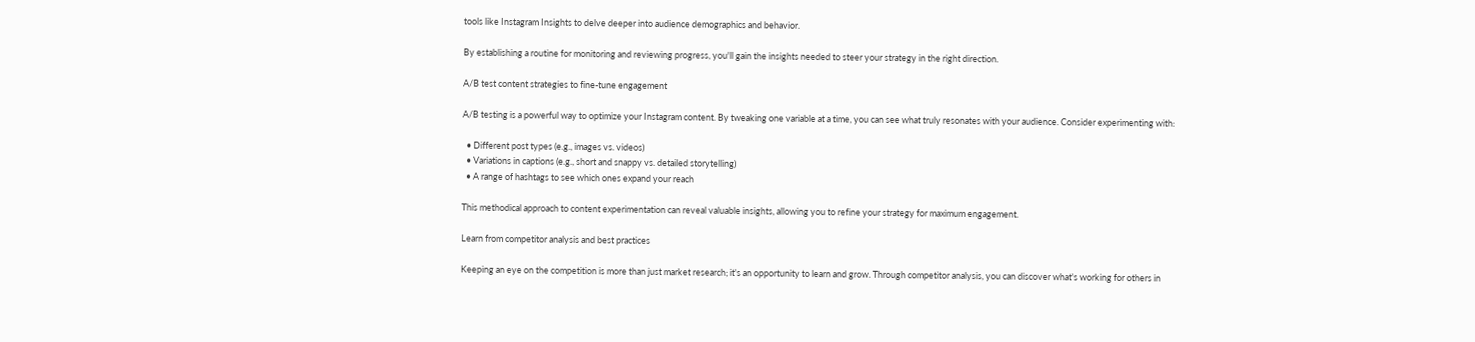tools like Instagram Insights to delve deeper into audience demographics and behavior.

By establishing a routine for monitoring and reviewing progress, you'll gain the insights needed to steer your strategy in the right direction.

A/B test content strategies to fine-tune engagement

A/B testing is a powerful way to optimize your Instagram content. By tweaking one variable at a time, you can see what truly resonates with your audience. Consider experimenting with:

  • Different post types (e.g., images vs. videos)
  • Variations in captions (e.g., short and snappy vs. detailed storytelling)
  • A range of hashtags to see which ones expand your reach

This methodical approach to content experimentation can reveal valuable insights, allowing you to refine your strategy for maximum engagement.

Learn from competitor analysis and best practices

Keeping an eye on the competition is more than just market research; it's an opportunity to learn and grow. Through competitor analysis, you can discover what's working for others in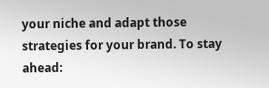your niche and adapt those strategies for your brand. To stay ahead: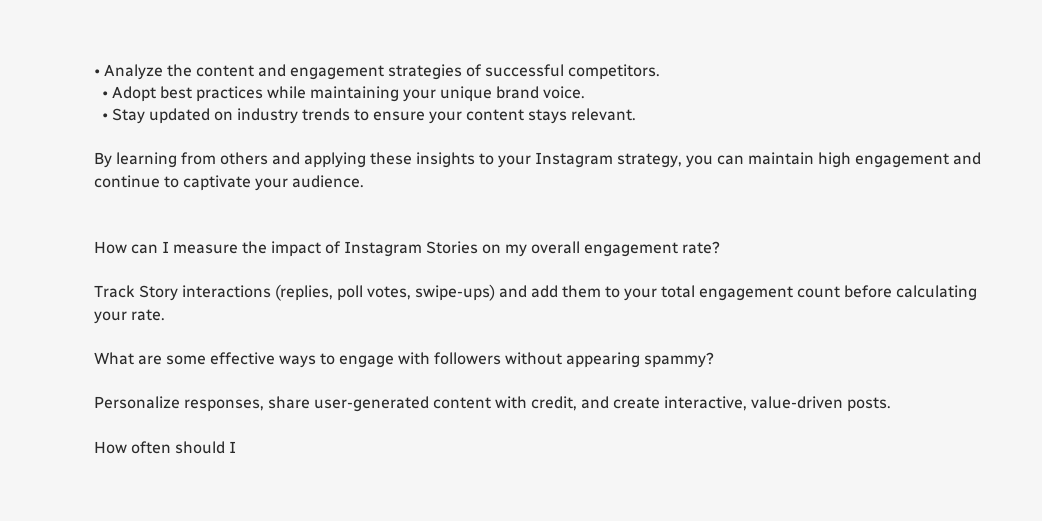• Analyze the content and engagement strategies of successful competitors.
  • Adopt best practices while maintaining your unique brand voice.
  • Stay updated on industry trends to ensure your content stays relevant.

By learning from others and applying these insights to your Instagram strategy, you can maintain high engagement and continue to captivate your audience.


How can I measure the impact of Instagram Stories on my overall engagement rate?

Track Story interactions (replies, poll votes, swipe-ups) and add them to your total engagement count before calculating your rate.

What are some effective ways to engage with followers without appearing spammy?

Personalize responses, share user-generated content with credit, and create interactive, value-driven posts.

How often should I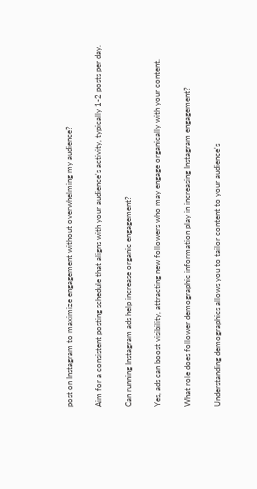post on Instagram to maximize engagement without overwhelming my audience?

Aim for a consistent posting schedule that aligns with your audience's activity, typically 1-2 posts per day.

Can running Instagram ads help increase organic engagement?

Yes, ads can boost visibility, attracting new followers who may engage organically with your content.

What role does follower demographic information play in increasing Instagram engagement?

Understanding demographics allows you to tailor content to your audience's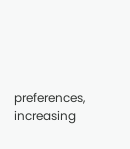preferences, increasing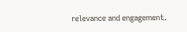relevance and engagement.